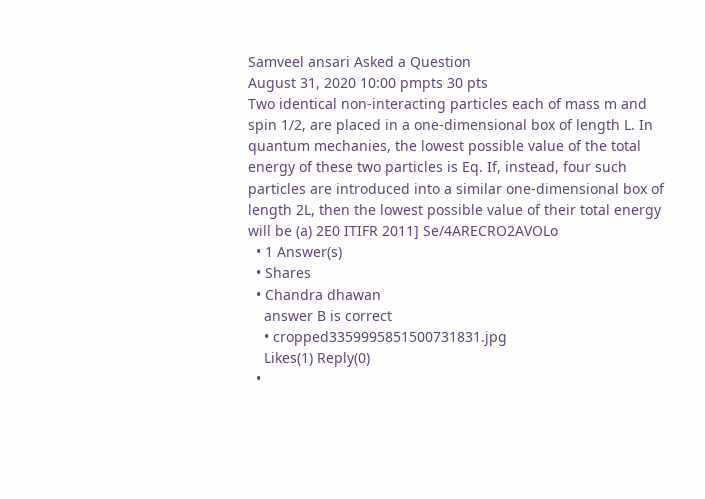Samveel ansari Asked a Question
August 31, 2020 10:00 pmpts 30 pts
Two identical non-interacting particles each of mass m and spin 1/2, are placed in a one-dimensional box of length L. In quantum mechanies, the lowest possible value of the total energy of these two particles is Eq. If, instead, four such particles are introduced into a similar one-dimensional box of length 2L, then the lowest possible value of their total energy will be (a) 2E0 ITIFR 2011] Se/4ARECRO2AVOLo
  • 1 Answer(s)
  • Shares
  • Chandra dhawan
    answer B is correct
    • cropped3359995851500731831.jpg
    Likes(1) Reply(0)
  •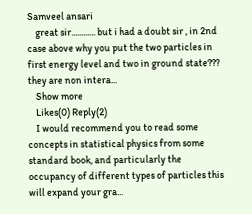Samveel ansari
    great sir............ but i had a doubt sir , in 2nd case above why you put the two particles in first energy level and two in ground state??? they are non intera...
    Show more
    Likes(0) Reply(2)
    I would recommend you to read some concepts in statistical physics from some standard book, and particularly the occupancy of different types of particles this will expand your gra...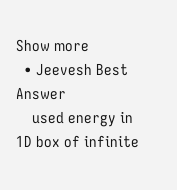Show more
  • Jeevesh Best Answer
    used energy in 1D box of infinite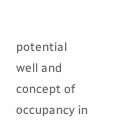potential well and concept of occupancy in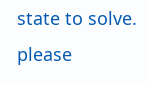state to solve. please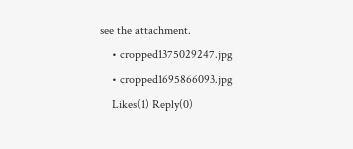see the attachment.
    • cropped1375029247.jpg
    • cropped1695866093.jpg
    Likes(1) Reply(0)